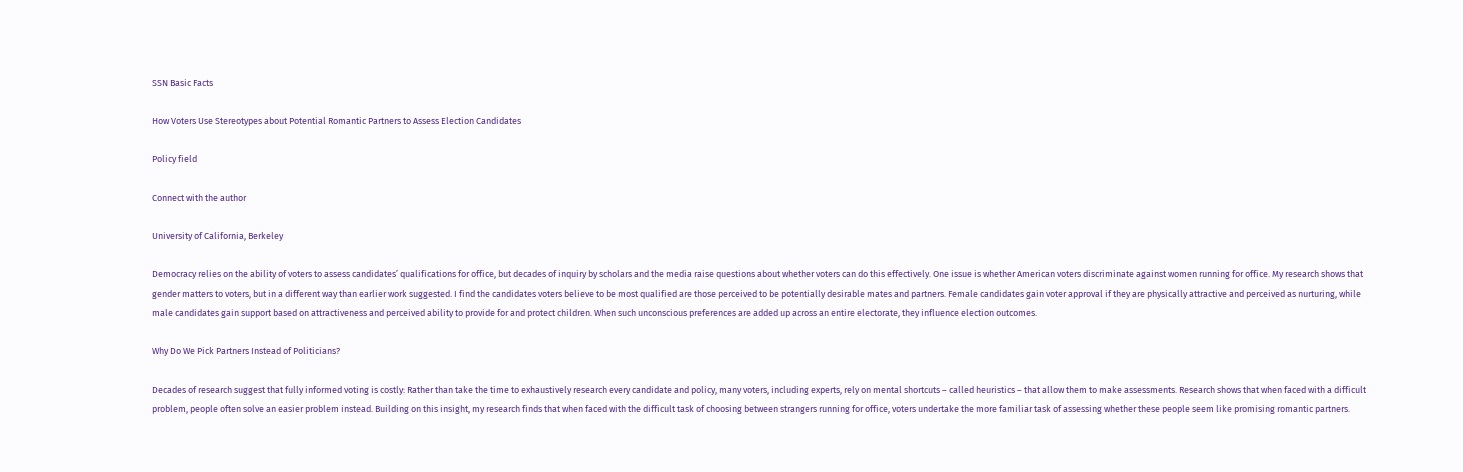SSN Basic Facts

How Voters Use Stereotypes about Potential Romantic Partners to Assess Election Candidates

Policy field

Connect with the author

University of California, Berkeley

Democracy relies on the ability of voters to assess candidates’ qualifications for office, but decades of inquiry by scholars and the media raise questions about whether voters can do this effectively. One issue is whether American voters discriminate against women running for office. My research shows that gender matters to voters, but in a different way than earlier work suggested. I find the candidates voters believe to be most qualified are those perceived to be potentially desirable mates and partners. Female candidates gain voter approval if they are physically attractive and perceived as nurturing, while male candidates gain support based on attractiveness and perceived ability to provide for and protect children. When such unconscious preferences are added up across an entire electorate, they influence election outcomes.

Why Do We Pick Partners Instead of Politicians?

Decades of research suggest that fully informed voting is costly: Rather than take the time to exhaustively research every candidate and policy, many voters, including experts, rely on mental shortcuts – called heuristics – that allow them to make assessments. Research shows that when faced with a difficult problem, people often solve an easier problem instead. Building on this insight, my research finds that when faced with the difficult task of choosing between strangers running for office, voters undertake the more familiar task of assessing whether these people seem like promising romantic partners.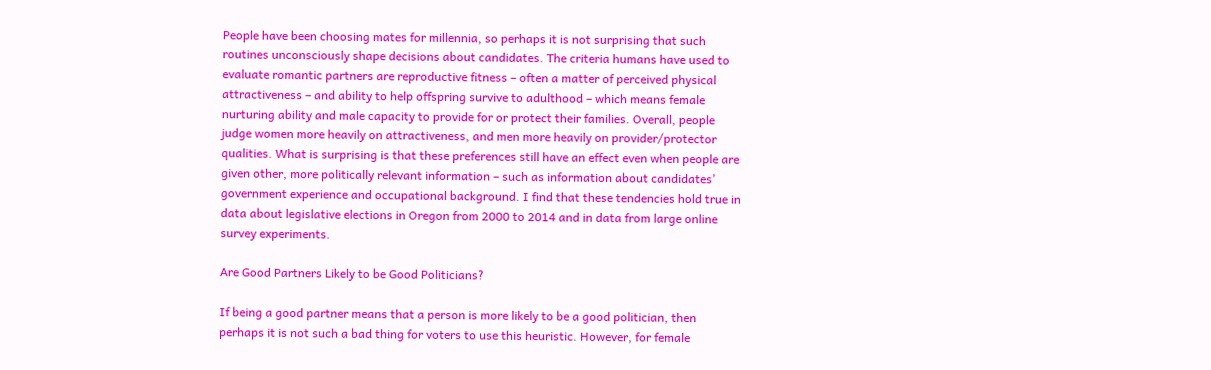People have been choosing mates for millennia, so perhaps it is not surprising that such routines unconsciously shape decisions about candidates. The criteria humans have used to evaluate romantic partners are reproductive fitness – often a matter of perceived physical attractiveness – and ability to help offspring survive to adulthood – which means female nurturing ability and male capacity to provide for or protect their families. Overall, people judge women more heavily on attractiveness, and men more heavily on provider/protector qualities. What is surprising is that these preferences still have an effect even when people are given other, more politically relevant information – such as information about candidates’ government experience and occupational background. I find that these tendencies hold true in data about legislative elections in Oregon from 2000 to 2014 and in data from large online survey experiments.

Are Good Partners Likely to be Good Politicians?

If being a good partner means that a person is more likely to be a good politician, then perhaps it is not such a bad thing for voters to use this heuristic. However, for female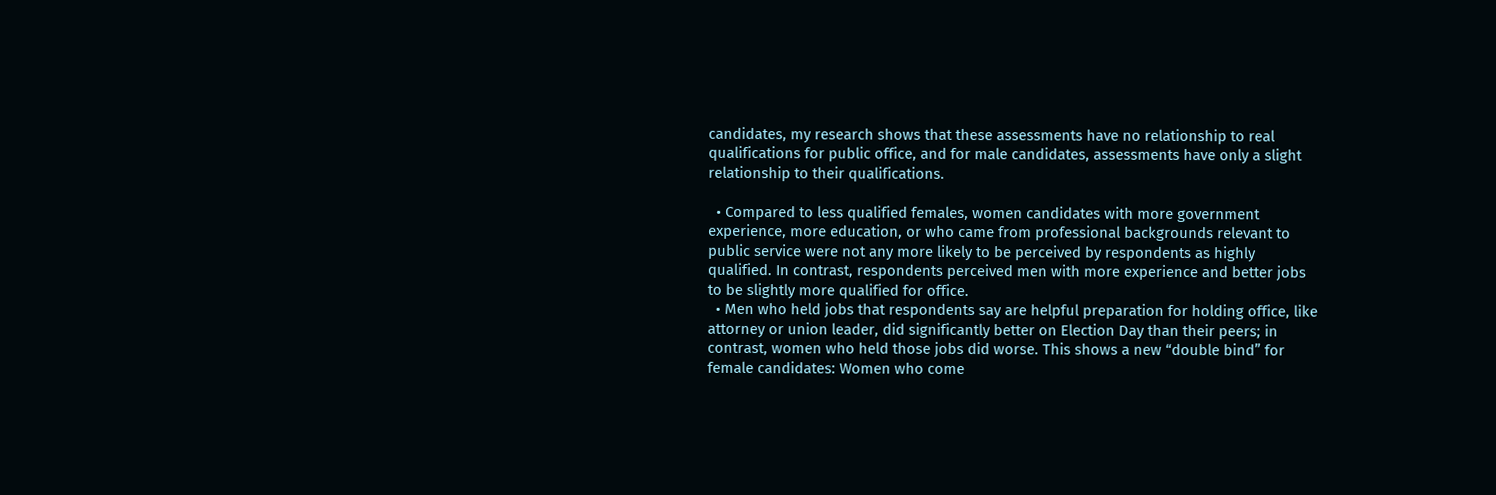candidates, my research shows that these assessments have no relationship to real qualifications for public office, and for male candidates, assessments have only a slight relationship to their qualifications.

  • Compared to less qualified females, women candidates with more government experience, more education, or who came from professional backgrounds relevant to public service were not any more likely to be perceived by respondents as highly qualified. In contrast, respondents perceived men with more experience and better jobs to be slightly more qualified for office.
  • Men who held jobs that respondents say are helpful preparation for holding office, like attorney or union leader, did significantly better on Election Day than their peers; in contrast, women who held those jobs did worse. This shows a new “double bind” for female candidates: Women who come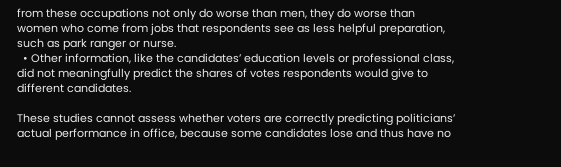from these occupations not only do worse than men, they do worse than women who come from jobs that respondents see as less helpful preparation, such as park ranger or nurse.
  • Other information, like the candidates’ education levels or professional class, did not meaningfully predict the shares of votes respondents would give to different candidates.

These studies cannot assess whether voters are correctly predicting politicians’ actual performance in office, because some candidates lose and thus have no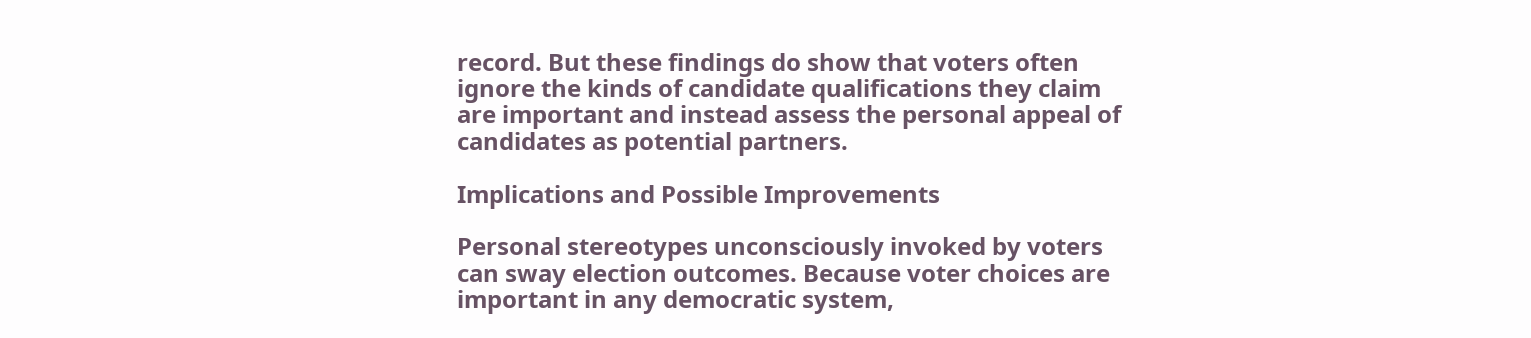record. But these findings do show that voters often ignore the kinds of candidate qualifications they claim are important and instead assess the personal appeal of candidates as potential partners.

Implications and Possible Improvements

Personal stereotypes unconsciously invoked by voters can sway election outcomes. Because voter choices are important in any democratic system,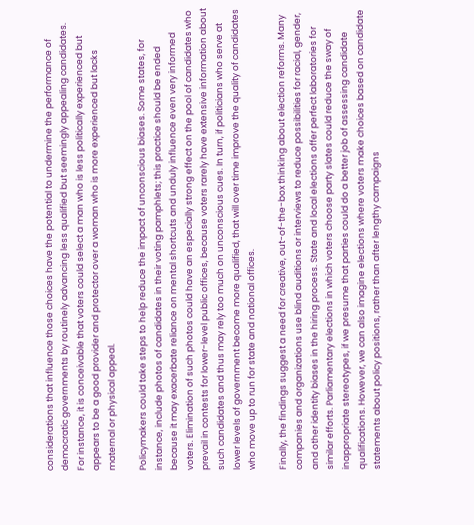considerations that influence those choices have the potential to undermine the performance of democratic governments by routinely advancing less qualified but seemingly appealing candidates. For instance, it is conceivable that voters could select a man who is less politically experienced but appears to be a good provider and protector over a woman who is more experienced but lacks maternal or physical appeal.

Policymakers could take steps to help reduce the impact of unconscious biases. Some states, for instance, include photos of candidates in their voting pamphlets; this practice should be ended because it may exacerbate reliance on mental shortcuts and unduly influence even very informed voters. Elimination of such photos could have an especially strong effect on the pool of candidates who prevail in contests for lower-level public offices, because voters rarely have extensive information about such candidates and thus may rely too much on unconscious cues. In turn, if politicians who serve at lower levels of government become more qualified, that will over time improve the quality of candidates who move up to run for state and national offices.

Finally, the findings suggest a need for creative, out-of-the-box thinking about election reforms. Many companies and organizations use blind auditions or interviews to reduce possibilities for racial, gender, and other identity biases in the hiring process. State and local elections offer perfect laboratories for similar efforts. Parliamentary elections in which voters choose party slates could reduce the sway of inappropriate stereotypes, if we presume that parties could do a better job of assessing candidate qualifications. However, we can also imagine elections where voters make choices based on candidate statements about policy positions, rather than after lengthy campaigns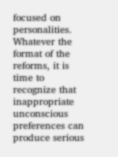focused on personalities. Whatever the format of the reforms, it is time to recognize that inappropriate unconscious preferences can produce serious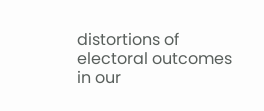distortions of electoral outcomes in our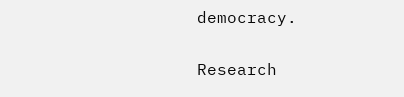democracy.


Research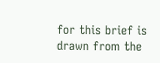for this brief is drawn from the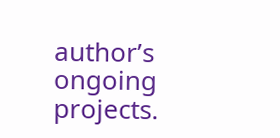author’s ongoing projects.